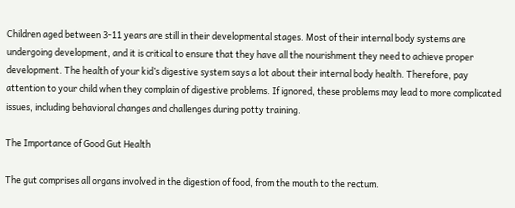Children aged between 3-11 years are still in their developmental stages. Most of their internal body systems are undergoing development, and it is critical to ensure that they have all the nourishment they need to achieve proper development. The health of your kid’s digestive system says a lot about their internal body health. Therefore, pay attention to your child when they complain of digestive problems. If ignored, these problems may lead to more complicated issues, including behavioral changes and challenges during potty training.

The Importance of Good Gut Health

The gut comprises all organs involved in the digestion of food, from the mouth to the rectum.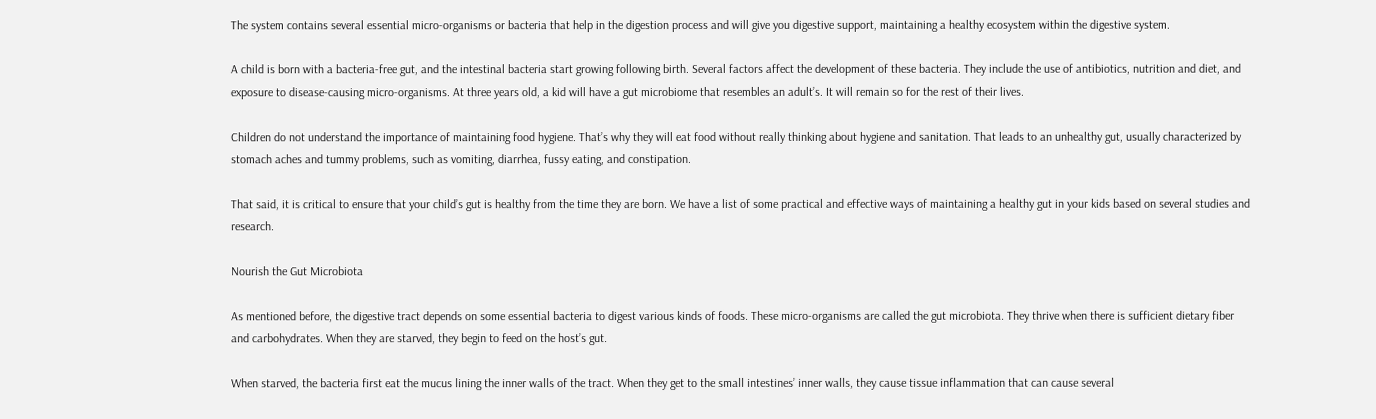The system contains several essential micro-organisms or bacteria that help in the digestion process and will give you digestive support, maintaining a healthy ecosystem within the digestive system.

A child is born with a bacteria-free gut, and the intestinal bacteria start growing following birth. Several factors affect the development of these bacteria. They include the use of antibiotics, nutrition and diet, and exposure to disease-causing micro-organisms. At three years old, a kid will have a gut microbiome that resembles an adult’s. It will remain so for the rest of their lives.

Children do not understand the importance of maintaining food hygiene. That’s why they will eat food without really thinking about hygiene and sanitation. That leads to an unhealthy gut, usually characterized by stomach aches and tummy problems, such as vomiting, diarrhea, fussy eating, and constipation.

That said, it is critical to ensure that your child’s gut is healthy from the time they are born. We have a list of some practical and effective ways of maintaining a healthy gut in your kids based on several studies and research.

Nourish the Gut Microbiota

As mentioned before, the digestive tract depends on some essential bacteria to digest various kinds of foods. These micro-organisms are called the gut microbiota. They thrive when there is sufficient dietary fiber and carbohydrates. When they are starved, they begin to feed on the host’s gut.

When starved, the bacteria first eat the mucus lining the inner walls of the tract. When they get to the small intestines’ inner walls, they cause tissue inflammation that can cause several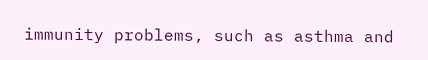immunity problems, such as asthma and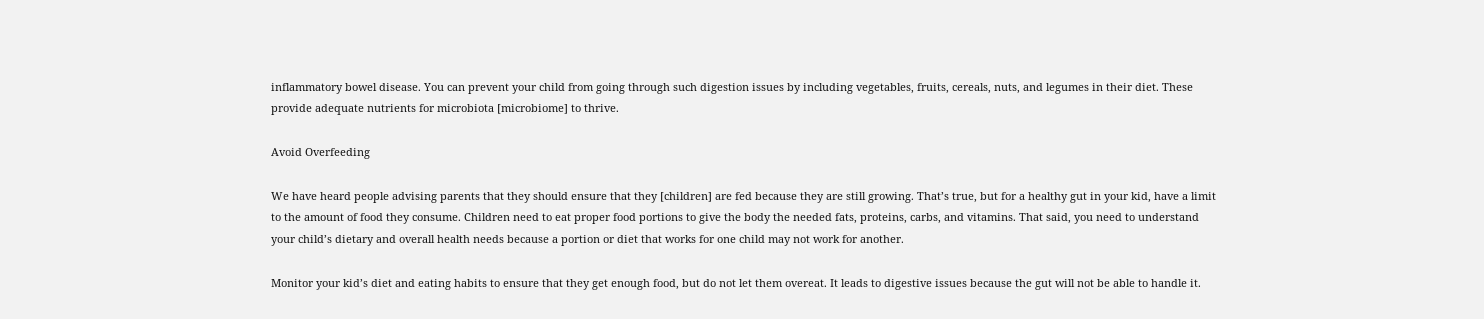inflammatory bowel disease. You can prevent your child from going through such digestion issues by including vegetables, fruits, cereals, nuts, and legumes in their diet. These provide adequate nutrients for microbiota [microbiome] to thrive.

Avoid Overfeeding

We have heard people advising parents that they should ensure that they [children] are fed because they are still growing. That’s true, but for a healthy gut in your kid, have a limit to the amount of food they consume. Children need to eat proper food portions to give the body the needed fats, proteins, carbs, and vitamins. That said, you need to understand your child’s dietary and overall health needs because a portion or diet that works for one child may not work for another.

Monitor your kid’s diet and eating habits to ensure that they get enough food, but do not let them overeat. It leads to digestive issues because the gut will not be able to handle it.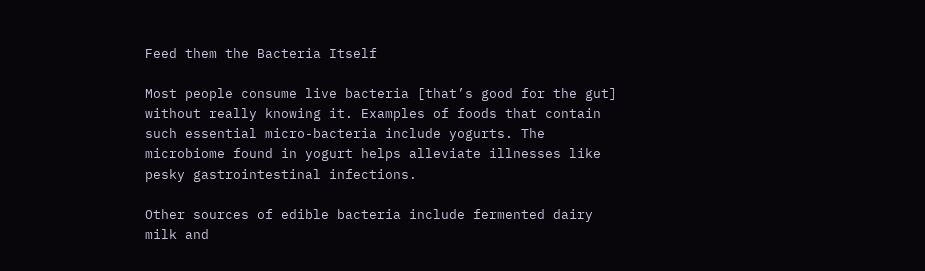Feed them the Bacteria Itself

Most people consume live bacteria [that’s good for the gut] without really knowing it. Examples of foods that contain such essential micro-bacteria include yogurts. The microbiome found in yogurt helps alleviate illnesses like pesky gastrointestinal infections.

Other sources of edible bacteria include fermented dairy milk and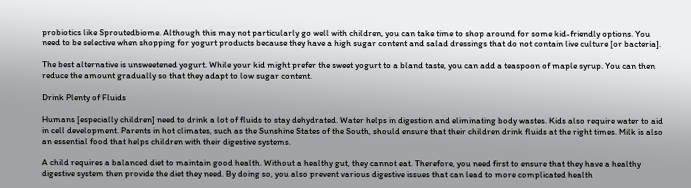probiotics like Sproutedbiome. Although this may not particularly go well with children, you can take time to shop around for some kid-friendly options. You need to be selective when shopping for yogurt products because they have a high sugar content and salad dressings that do not contain live culture [or bacteria].

The best alternative is unsweetened yogurt. While your kid might prefer the sweet yogurt to a bland taste, you can add a teaspoon of maple syrup. You can then reduce the amount gradually so that they adapt to low sugar content.

Drink Plenty of Fluids

Humans [especially children] need to drink a lot of fluids to stay dehydrated. Water helps in digestion and eliminating body wastes. Kids also require water to aid in cell development. Parents in hot climates, such as the Sunshine States of the South, should ensure that their children drink fluids at the right times. Milk is also an essential food that helps children with their digestive systems.

A child requires a balanced diet to maintain good health. Without a healthy gut, they cannot eat. Therefore, you need first to ensure that they have a healthy digestive system then provide the diet they need. By doing so, you also prevent various digestive issues that can lead to more complicated health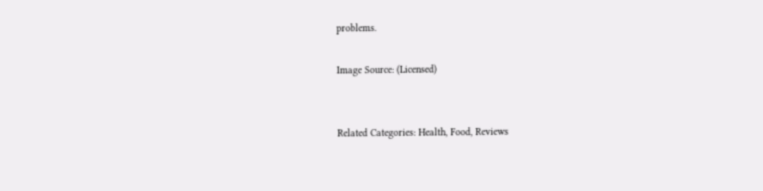problems.

Image Source: (Licensed)


Related Categories: Health, Food, Reviews